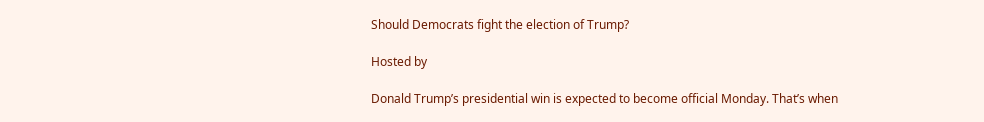Should Democrats fight the election of Trump?

Hosted by

Donald Trump’s presidential win is expected to become official Monday. That’s when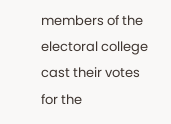members of the electoral college cast their votes for the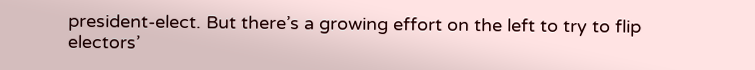president-elect. But there’s a growing effort on the left to try to flip electors’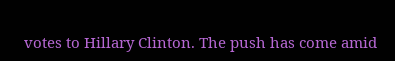votes to Hillary Clinton. The push has come amid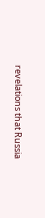revelations that Russia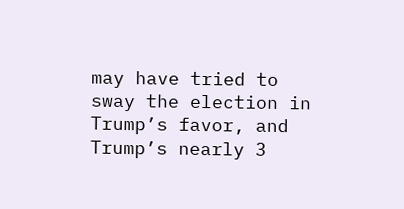may have tried to sway the election in Trump’s favor, and Trump’s nearly 3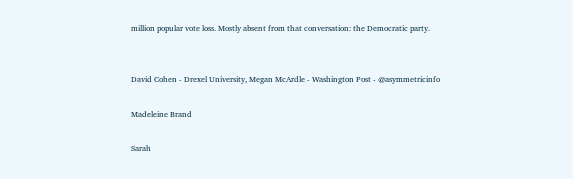million popular vote loss. Mostly absent from that conversation: the Democratic party.


David Cohen - Drexel University, Megan McArdle - Washington Post - @asymmetricinfo

Madeleine Brand

Sarah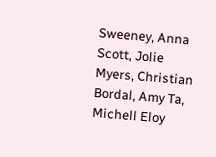Sweeney, Anna Scott, Jolie Myers, Christian Bordal, Amy Ta, Michell Eloy